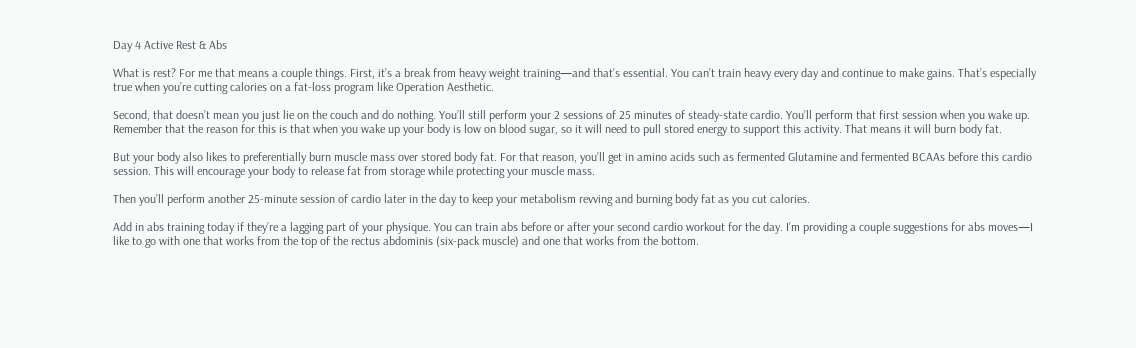Day 4 Active Rest & Abs

What is rest? For me that means a couple things. First, it’s a break from heavy weight training—and that’s essential. You can’t train heavy every day and continue to make gains. That’s especially true when you’re cutting calories on a fat-loss program like Operation Aesthetic.

Second, that doesn’t mean you just lie on the couch and do nothing. You’ll still perform your 2 sessions of 25 minutes of steady-state cardio. You’ll perform that first session when you wake up. Remember that the reason for this is that when you wake up your body is low on blood sugar, so it will need to pull stored energy to support this activity. That means it will burn body fat.

But your body also likes to preferentially burn muscle mass over stored body fat. For that reason, you’ll get in amino acids such as fermented Glutamine and fermented BCAAs before this cardio session. This will encourage your body to release fat from storage while protecting your muscle mass.

Then you’ll perform another 25-minute session of cardio later in the day to keep your metabolism revving and burning body fat as you cut calories.

Add in abs training today if they’re a lagging part of your physique. You can train abs before or after your second cardio workout for the day. I’m providing a couple suggestions for abs moves—I like to go with one that works from the top of the rectus abdominis (six-pack muscle) and one that works from the bottom.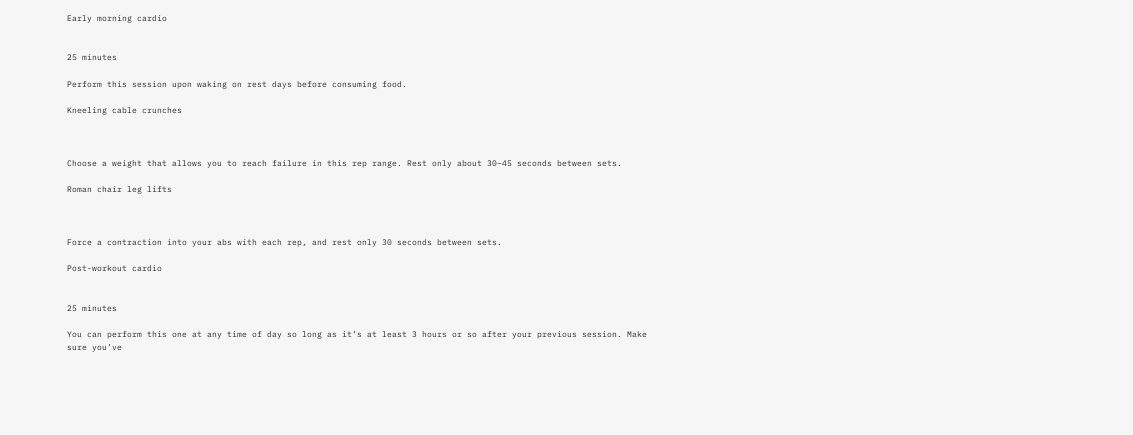Early morning cardio


25 minutes

Perform this session upon waking on rest days before consuming food.

Kneeling cable crunches



Choose a weight that allows you to reach failure in this rep range. Rest only about 30–45 seconds between sets.

Roman chair leg lifts



Force a contraction into your abs with each rep, and rest only 30 seconds between sets.

Post-workout cardio


25 minutes

You can perform this one at any time of day so long as it’s at least 3 hours or so after your previous session. Make sure you’ve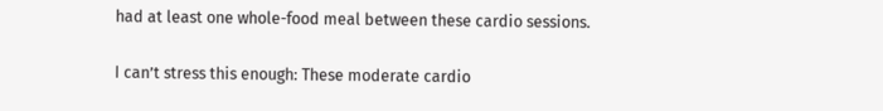had at least one whole-food meal between these cardio sessions.

I can’t stress this enough: These moderate cardio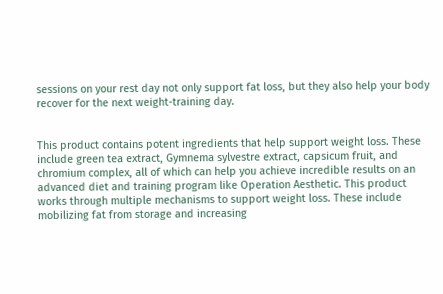sessions on your rest day not only support fat loss, but they also help your body recover for the next weight-training day.


This product contains potent ingredients that help support weight loss. These include green tea extract, Gymnema sylvestre extract, capsicum fruit, and chromium complex, all of which can help you achieve incredible results on an advanced diet and training program like Operation Aesthetic. This product works through multiple mechanisms to support weight loss. These include mobilizing fat from storage and increasing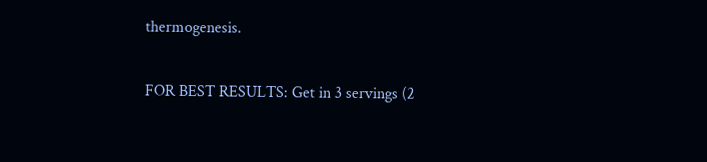thermogenesis.

FOR BEST RESULTS: Get in 3 servings (2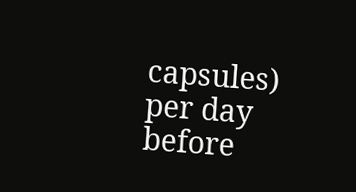capsules) per day before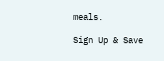meals.

Sign Up & Save